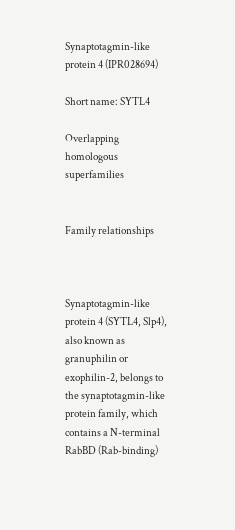Synaptotagmin-like protein 4 (IPR028694)

Short name: SYTL4

Overlapping homologous superfamilies


Family relationships



Synaptotagmin-like protein 4 (SYTL4, Slp4), also known as granuphilin or exophilin-2, belongs to the synaptotagmin-like protein family, which contains a N-terminal RabBD (Rab-binding)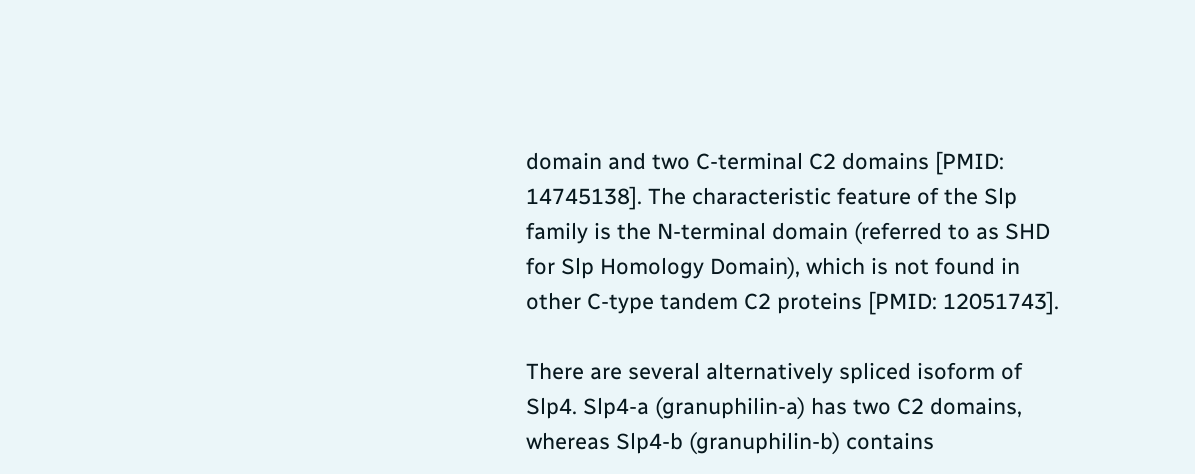domain and two C-terminal C2 domains [PMID: 14745138]. The characteristic feature of the Slp family is the N-terminal domain (referred to as SHD for Slp Homology Domain), which is not found in other C-type tandem C2 proteins [PMID: 12051743].

There are several alternatively spliced isoform of Slp4. Slp4-a (granuphilin-a) has two C2 domains, whereas Slp4-b (granuphilin-b) contains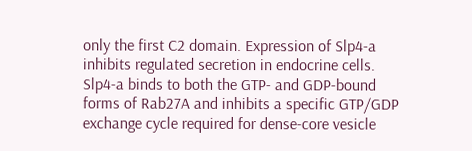only the first C2 domain. Expression of Slp4-a inhibits regulated secretion in endocrine cells. Slp4-a binds to both the GTP- and GDP-bound forms of Rab27A and inhibits a specific GTP/GDP exchange cycle required for dense-core vesicle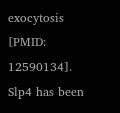exocytosis [PMID: 12590134]. Slp4 has been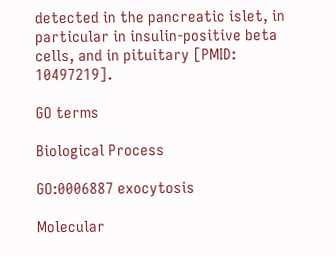detected in the pancreatic islet, in particular in insulin-positive beta cells, and in pituitary [PMID: 10497219].

GO terms

Biological Process

GO:0006887 exocytosis

Molecular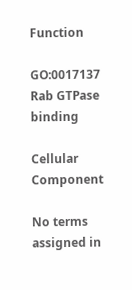Function

GO:0017137 Rab GTPase binding

Cellular Component

No terms assigned in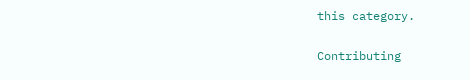this category.

Contributing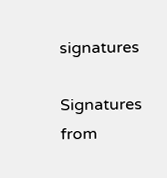signatures

Signatures from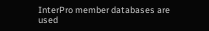InterPro member databases are used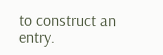to construct an entry.